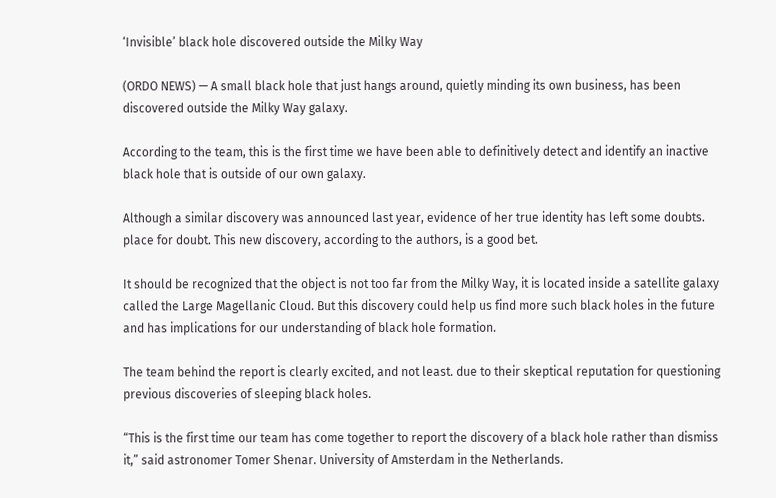‘Invisible’ black hole discovered outside the Milky Way

(ORDO NEWS) — A small black hole that just hangs around, quietly minding its own business, has been discovered outside the Milky Way galaxy.

According to the team, this is the first time we have been able to definitively detect and identify an inactive black hole that is outside of our own galaxy.

Although a similar discovery was announced last year, evidence of her true identity has left some doubts. place for doubt. This new discovery, according to the authors, is a good bet.

It should be recognized that the object is not too far from the Milky Way, it is located inside a satellite galaxy called the Large Magellanic Cloud. But this discovery could help us find more such black holes in the future and has implications for our understanding of black hole formation.

The team behind the report is clearly excited, and not least. due to their skeptical reputation for questioning previous discoveries of sleeping black holes.

“This is the first time our team has come together to report the discovery of a black hole rather than dismiss it,” said astronomer Tomer Shenar. University of Amsterdam in the Netherlands.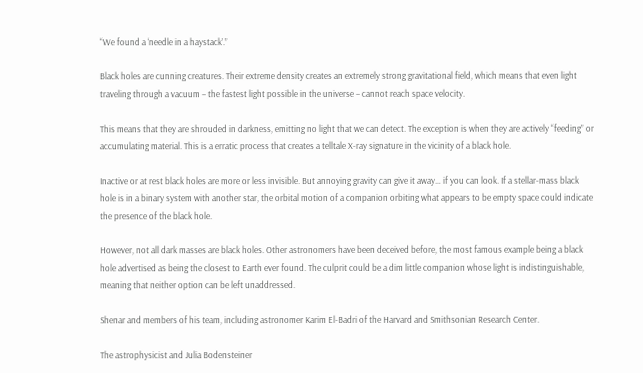“We found a ‘needle in a haystack’.”

Black holes are cunning creatures. Their extreme density creates an extremely strong gravitational field, which means that even light traveling through a vacuum – the fastest light possible in the universe – cannot reach space velocity.

This means that they are shrouded in darkness, emitting no light that we can detect. The exception is when they are actively “feeding” or accumulating material. This is a erratic process that creates a telltale X-ray signature in the vicinity of a black hole.

Inactive or at rest black holes are more or less invisible. But annoying gravity can give it away… if you can look. If a stellar-mass black hole is in a binary system with another star, the orbital motion of a companion orbiting what appears to be empty space could indicate the presence of the black hole.

However, not all dark masses are black holes. Other astronomers have been deceived before, the most famous example being a black hole advertised as being the closest to Earth ever found. The culprit could be a dim little companion whose light is indistinguishable, meaning that neither option can be left unaddressed.

Shenar and members of his team, including astronomer Karim El-Badri of the Harvard and Smithsonian Research Center.

The astrophysicist and Julia Bodensteiner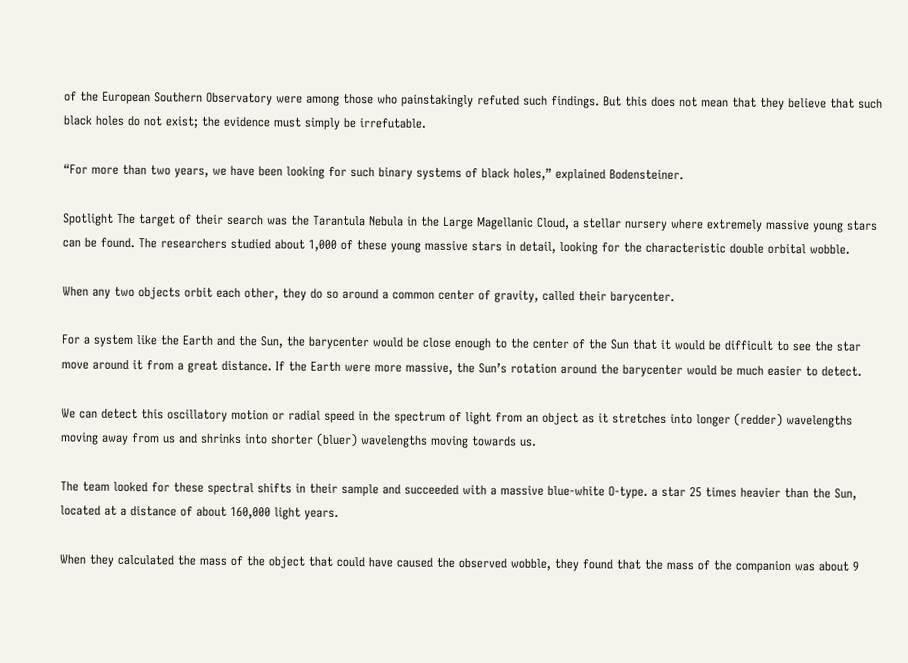of the European Southern Observatory were among those who painstakingly refuted such findings. But this does not mean that they believe that such black holes do not exist; the evidence must simply be irrefutable.

“For more than two years, we have been looking for such binary systems of black holes,” explained Bodensteiner.

Spotlight The target of their search was the Tarantula Nebula in the Large Magellanic Cloud, a stellar nursery where extremely massive young stars can be found. The researchers studied about 1,000 of these young massive stars in detail, looking for the characteristic double orbital wobble.

When any two objects orbit each other, they do so around a common center of gravity, called their barycenter.

For a system like the Earth and the Sun, the barycenter would be close enough to the center of the Sun that it would be difficult to see the star move around it from a great distance. If the Earth were more massive, the Sun’s rotation around the barycenter would be much easier to detect.

We can detect this oscillatory motion or radial speed in the spectrum of light from an object as it stretches into longer (redder) wavelengths moving away from us and shrinks into shorter (bluer) wavelengths moving towards us.

The team looked for these spectral shifts in their sample and succeeded with a massive blue-white O-type. a star 25 times heavier than the Sun, located at a distance of about 160,000 light years.

When they calculated the mass of the object that could have caused the observed wobble, they found that the mass of the companion was about 9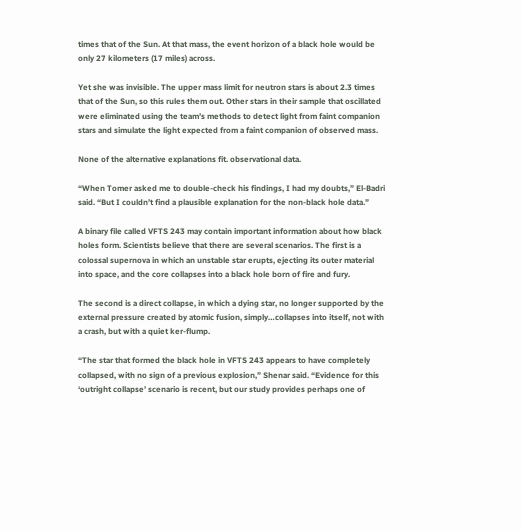times that of the Sun. At that mass, the event horizon of a black hole would be only 27 kilometers (17 miles) across.

Yet she was invisible. The upper mass limit for neutron stars is about 2.3 times that of the Sun, so this rules them out. Other stars in their sample that oscillated were eliminated using the team’s methods to detect light from faint companion stars and simulate the light expected from a faint companion of observed mass.

None of the alternative explanations fit. observational data.

“When Tomer asked me to double-check his findings, I had my doubts,” El-Badri said. “But I couldn’t find a plausible explanation for the non-black hole data.”

A binary file called VFTS 243 may contain important information about how black holes form. Scientists believe that there are several scenarios. The first is a colossal supernova in which an unstable star erupts, ejecting its outer material into space, and the core collapses into a black hole born of fire and fury.

The second is a direct collapse, in which a dying star, no longer supported by the external pressure created by atomic fusion, simply…collapses into itself, not with a crash, but with a quiet ker-flump.

“The star that formed the black hole in VFTS 243 appears to have completely collapsed, with no sign of a previous explosion,” Shenar said. “Evidence for this ‘outright collapse’ scenario is recent, but our study provides perhaps one of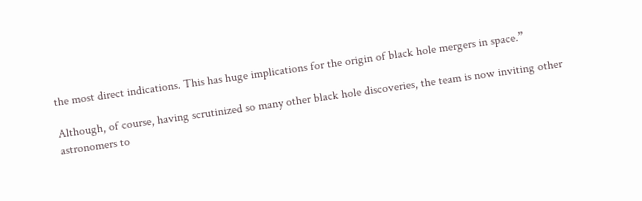the most direct indications. This has huge implications for the origin of black hole mergers in space.”

Although, of course, having scrutinized so many other black hole discoveries, the team is now inviting other astronomers to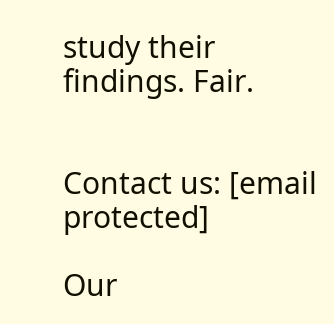study their findings. Fair.


Contact us: [email protected]

Our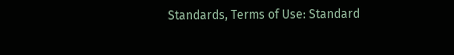Standards, Terms of Use: Standard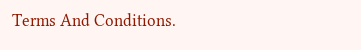Terms And Conditions.